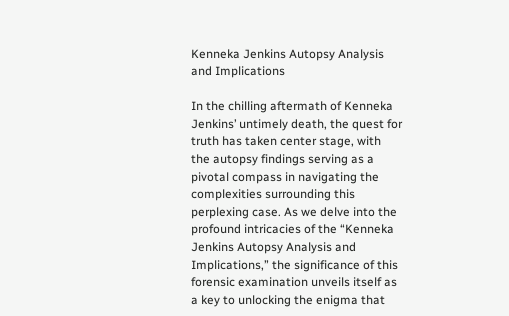Kenneka Jenkins Autopsy Analysis and Implications

In the chilling aftermath of Kenneka Jenkins’ untimely death, the quest for truth has taken center stage, with the autopsy findings serving as a pivotal compass in navigating the complexities surrounding this perplexing case. As we delve into the profound intricacies of the “Kenneka Jenkins Autopsy Analysis and Implications,” the significance of this forensic examination unveils itself as a key to unlocking the enigma that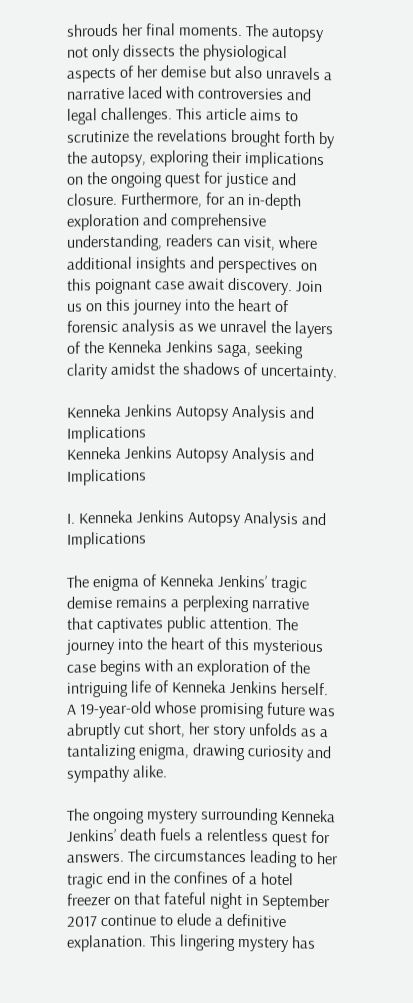shrouds her final moments. The autopsy not only dissects the physiological aspects of her demise but also unravels a narrative laced with controversies and legal challenges. This article aims to scrutinize the revelations brought forth by the autopsy, exploring their implications on the ongoing quest for justice and closure. Furthermore, for an in-depth exploration and comprehensive understanding, readers can visit, where additional insights and perspectives on this poignant case await discovery. Join us on this journey into the heart of forensic analysis as we unravel the layers of the Kenneka Jenkins saga, seeking clarity amidst the shadows of uncertainty.

Kenneka Jenkins Autopsy Analysis and Implications
Kenneka Jenkins Autopsy Analysis and Implications

I. Kenneka Jenkins Autopsy Analysis and Implications

The enigma of Kenneka Jenkins’ tragic demise remains a perplexing narrative that captivates public attention. The journey into the heart of this mysterious case begins with an exploration of the intriguing life of Kenneka Jenkins herself. A 19-year-old whose promising future was abruptly cut short, her story unfolds as a tantalizing enigma, drawing curiosity and sympathy alike.

The ongoing mystery surrounding Kenneka Jenkins’ death fuels a relentless quest for answers. The circumstances leading to her tragic end in the confines of a hotel freezer on that fateful night in September 2017 continue to elude a definitive explanation. This lingering mystery has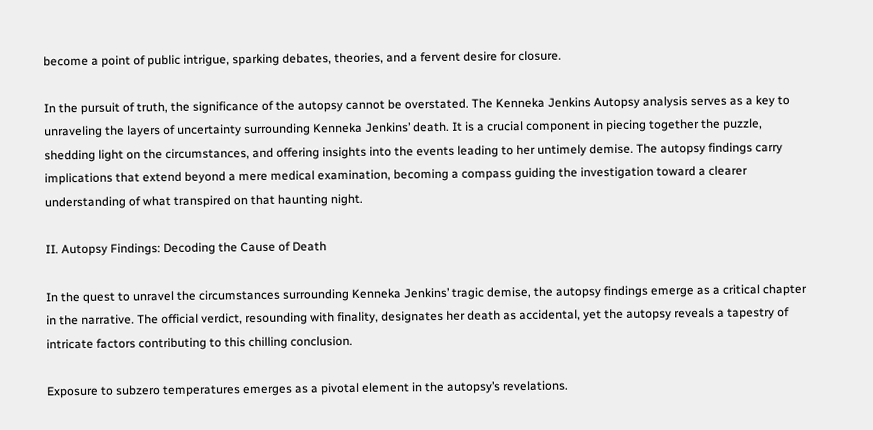become a point of public intrigue, sparking debates, theories, and a fervent desire for closure.

In the pursuit of truth, the significance of the autopsy cannot be overstated. The Kenneka Jenkins Autopsy analysis serves as a key to unraveling the layers of uncertainty surrounding Kenneka Jenkins’ death. It is a crucial component in piecing together the puzzle, shedding light on the circumstances, and offering insights into the events leading to her untimely demise. The autopsy findings carry implications that extend beyond a mere medical examination, becoming a compass guiding the investigation toward a clearer understanding of what transpired on that haunting night.

II. Autopsy Findings: Decoding the Cause of Death

In the quest to unravel the circumstances surrounding Kenneka Jenkins’ tragic demise, the autopsy findings emerge as a critical chapter in the narrative. The official verdict, resounding with finality, designates her death as accidental, yet the autopsy reveals a tapestry of intricate factors contributing to this chilling conclusion.

Exposure to subzero temperatures emerges as a pivotal element in the autopsy’s revelations.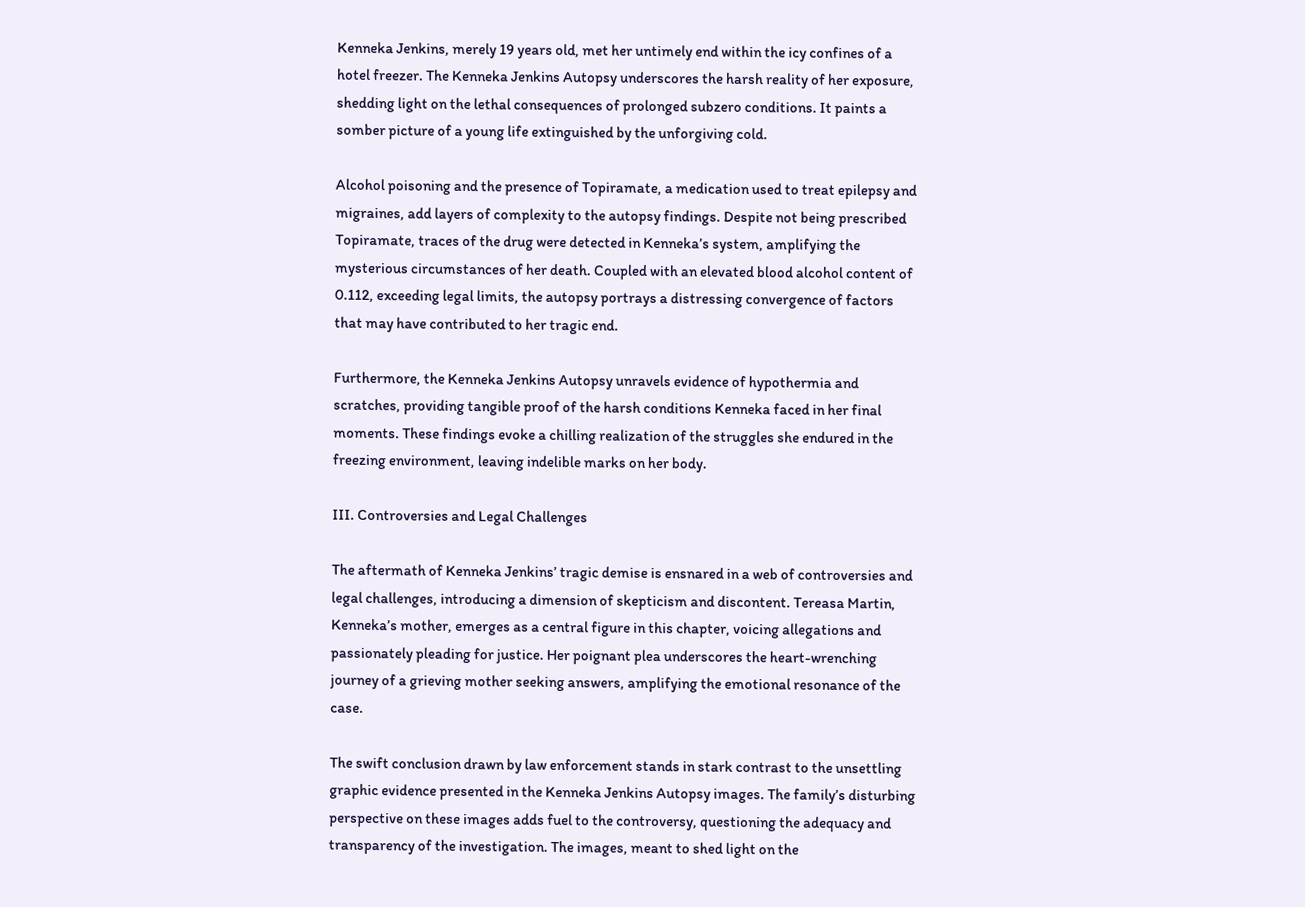Kenneka Jenkins, merely 19 years old, met her untimely end within the icy confines of a hotel freezer. The Kenneka Jenkins Autopsy underscores the harsh reality of her exposure, shedding light on the lethal consequences of prolonged subzero conditions. It paints a somber picture of a young life extinguished by the unforgiving cold.

Alcohol poisoning and the presence of Topiramate, a medication used to treat epilepsy and migraines, add layers of complexity to the autopsy findings. Despite not being prescribed Topiramate, traces of the drug were detected in Kenneka’s system, amplifying the mysterious circumstances of her death. Coupled with an elevated blood alcohol content of 0.112, exceeding legal limits, the autopsy portrays a distressing convergence of factors that may have contributed to her tragic end.

Furthermore, the Kenneka Jenkins Autopsy unravels evidence of hypothermia and scratches, providing tangible proof of the harsh conditions Kenneka faced in her final moments. These findings evoke a chilling realization of the struggles she endured in the freezing environment, leaving indelible marks on her body.

III. Controversies and Legal Challenges

The aftermath of Kenneka Jenkins’ tragic demise is ensnared in a web of controversies and legal challenges, introducing a dimension of skepticism and discontent. Tereasa Martin, Kenneka’s mother, emerges as a central figure in this chapter, voicing allegations and passionately pleading for justice. Her poignant plea underscores the heart-wrenching journey of a grieving mother seeking answers, amplifying the emotional resonance of the case.

The swift conclusion drawn by law enforcement stands in stark contrast to the unsettling graphic evidence presented in the Kenneka Jenkins Autopsy images. The family’s disturbing perspective on these images adds fuel to the controversy, questioning the adequacy and transparency of the investigation. The images, meant to shed light on the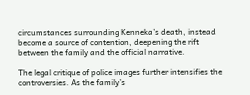circumstances surrounding Kenneka’s death, instead become a source of contention, deepening the rift between the family and the official narrative.

The legal critique of police images further intensifies the controversies. As the family’s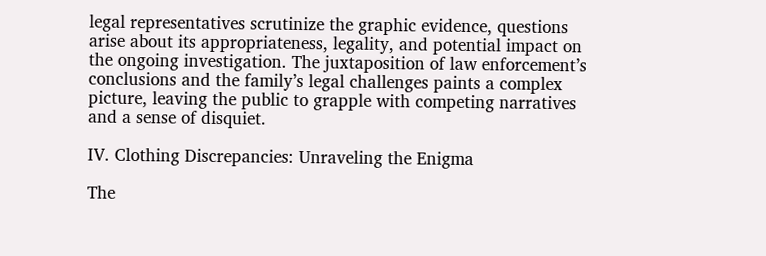legal representatives scrutinize the graphic evidence, questions arise about its appropriateness, legality, and potential impact on the ongoing investigation. The juxtaposition of law enforcement’s conclusions and the family’s legal challenges paints a complex picture, leaving the public to grapple with competing narratives and a sense of disquiet.

IV. Clothing Discrepancies: Unraveling the Enigma

The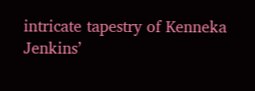intricate tapestry of Kenneka Jenkins’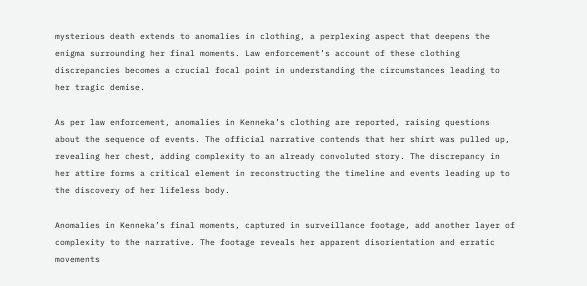mysterious death extends to anomalies in clothing, a perplexing aspect that deepens the enigma surrounding her final moments. Law enforcement’s account of these clothing discrepancies becomes a crucial focal point in understanding the circumstances leading to her tragic demise.

As per law enforcement, anomalies in Kenneka’s clothing are reported, raising questions about the sequence of events. The official narrative contends that her shirt was pulled up, revealing her chest, adding complexity to an already convoluted story. The discrepancy in her attire forms a critical element in reconstructing the timeline and events leading up to the discovery of her lifeless body.

Anomalies in Kenneka’s final moments, captured in surveillance footage, add another layer of complexity to the narrative. The footage reveals her apparent disorientation and erratic movements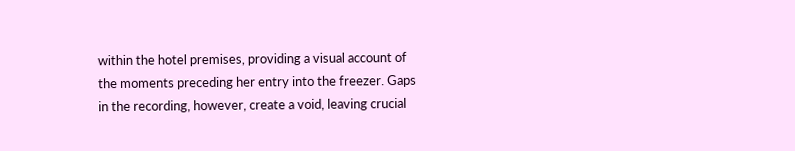within the hotel premises, providing a visual account of the moments preceding her entry into the freezer. Gaps in the recording, however, create a void, leaving crucial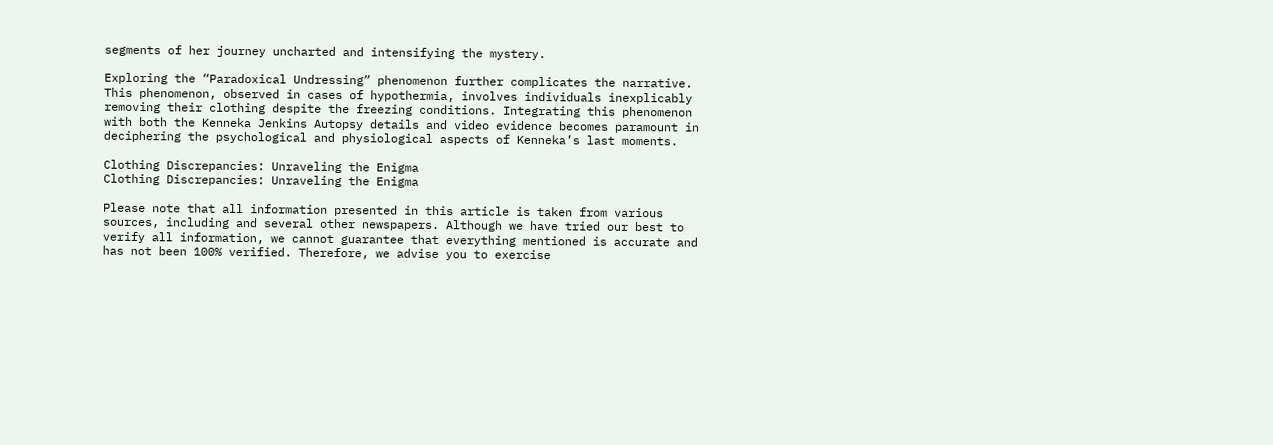segments of her journey uncharted and intensifying the mystery.

Exploring the “Paradoxical Undressing” phenomenon further complicates the narrative. This phenomenon, observed in cases of hypothermia, involves individuals inexplicably removing their clothing despite the freezing conditions. Integrating this phenomenon with both the Kenneka Jenkins Autopsy details and video evidence becomes paramount in deciphering the psychological and physiological aspects of Kenneka’s last moments.

Clothing Discrepancies: Unraveling the Enigma
Clothing Discrepancies: Unraveling the Enigma

Please note that all information presented in this article is taken from various sources, including and several other newspapers. Although we have tried our best to verify all information, we cannot guarantee that everything mentioned is accurate and has not been 100% verified. Therefore, we advise you to exercise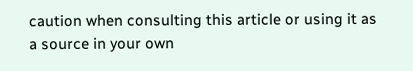caution when consulting this article or using it as a source in your own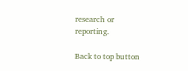research or reporting.

Back to top button